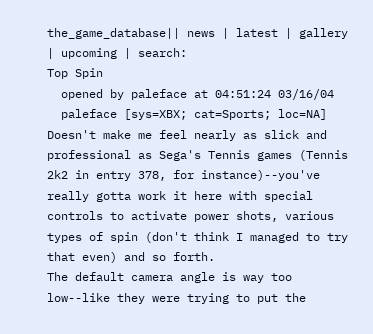the_game_database|| news | latest | gallery | upcoming | search:
Top Spin
  opened by paleface at 04:51:24 03/16/04
  paleface [sys=XBX; cat=Sports; loc=NA]
Doesn't make me feel nearly as slick and professional as Sega's Tennis games (Tennis 2k2 in entry 378, for instance)--you've really gotta work it here with special controls to activate power shots, various types of spin (don't think I managed to try that even) and so forth.
The default camera angle is way too low--like they were trying to put the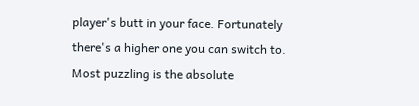player's butt in your face. Fortunately there's a higher one you can switch to. Most puzzling is the absolute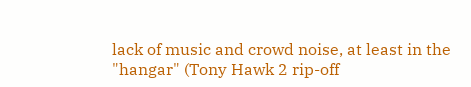lack of music and crowd noise, at least in the "hangar" (Tony Hawk 2 rip-off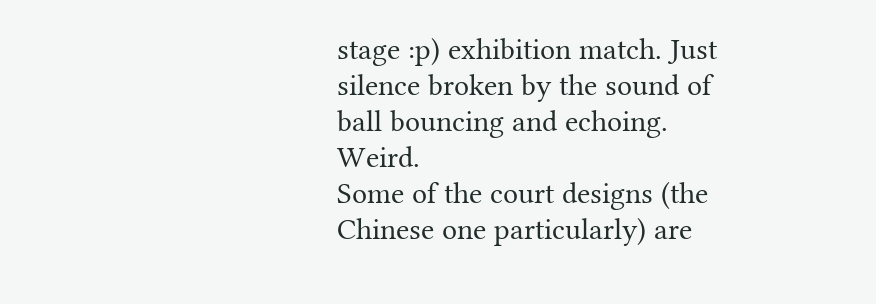stage :p) exhibition match. Just silence broken by the sound of ball bouncing and echoing. Weird.
Some of the court designs (the Chinese one particularly) are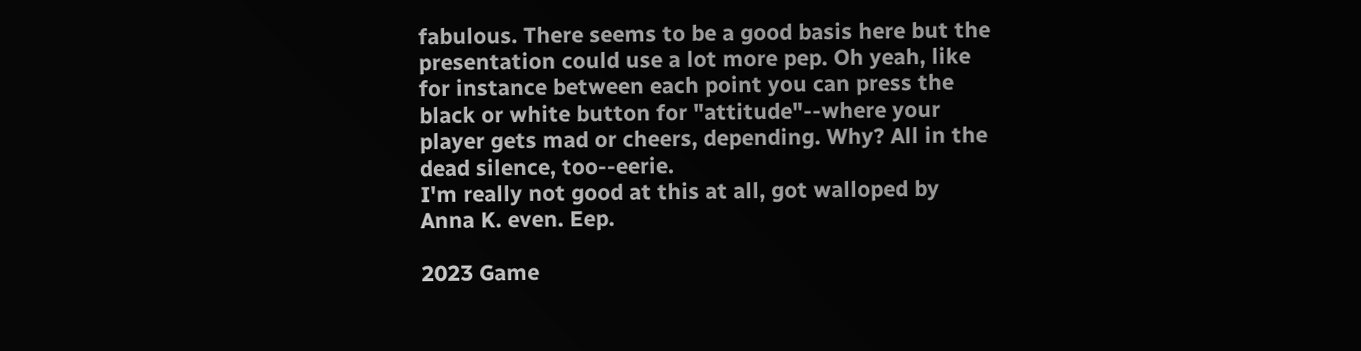fabulous. There seems to be a good basis here but the presentation could use a lot more pep. Oh yeah, like for instance between each point you can press the black or white button for "attitude"--where your player gets mad or cheers, depending. Why? All in the dead silence, too--eerie.
I'm really not good at this at all, got walloped by Anna K. even. Eep.

2023 Game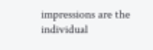impressions are the individual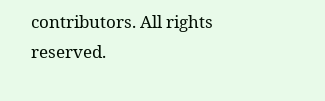contributors. All rights reserved.